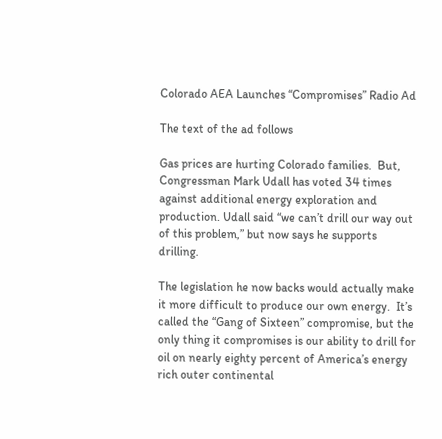Colorado AEA Launches “Compromises” Radio Ad

The text of the ad follows

Gas prices are hurting Colorado families.  But, Congressman Mark Udall has voted 34 times against additional energy exploration and production. Udall said “we can’t drill our way out of this problem,” but now says he supports drilling.

The legislation he now backs would actually make it more difficult to produce our own energy.  It’s called the “Gang of Sixteen” compromise, but the only thing it compromises is our ability to drill for oil on nearly eighty percent of America’s energy rich outer continental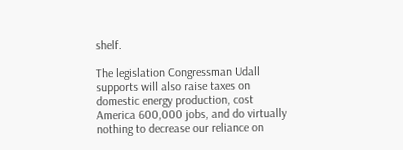shelf.

The legislation Congressman Udall supports will also raise taxes on domestic energy production, cost America 600,000 jobs, and do virtually nothing to decrease our reliance on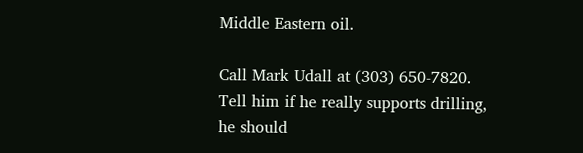Middle Eastern oil.

Call Mark Udall at (303) 650-7820. Tell him if he really supports drilling, he should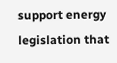support energy legislation that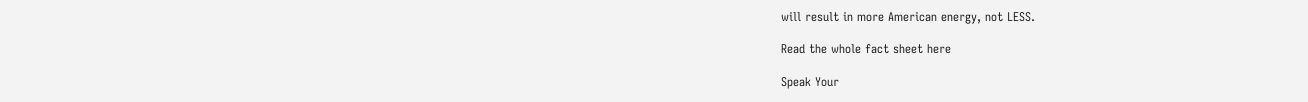will result in more American energy, not LESS.

Read the whole fact sheet here

Speak Your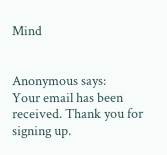Mind


Anonymous says:
Your email has been received. Thank you for signing up.